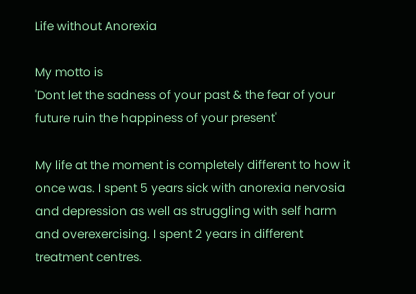Life without Anorexia

My motto is
'Dont let the sadness of your past & the fear of your future ruin the happiness of your present'

My life at the moment is completely different to how it once was. I spent 5 years sick with anorexia nervosia and depression as well as struggling with self harm and overexercising. I spent 2 years in different treatment centres.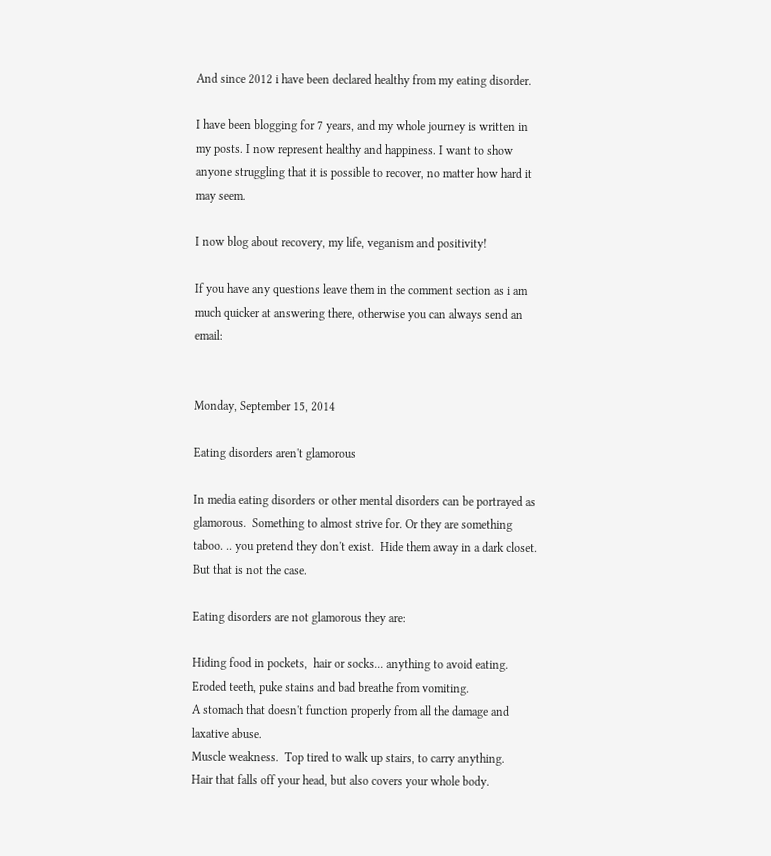And since 2012 i have been declared healthy from my eating disorder.

I have been blogging for 7 years, and my whole journey is written in my posts. I now represent healthy and happiness. I want to show anyone struggling that it is possible to recover, no matter how hard it may seem.

I now blog about recovery, my life, veganism and positivity!

If you have any questions leave them in the comment section as i am much quicker at answering there, otherwise you can always send an email:


Monday, September 15, 2014

Eating disorders aren't glamorous

In media eating disorders or other mental disorders can be portrayed as glamorous.  Something to almost strive for. Or they are something taboo. .. you pretend they don't exist.  Hide them away in a dark closet.  But that is not the case.

Eating disorders are not glamorous they are:

Hiding food in pockets,  hair or socks... anything to avoid eating.
Eroded teeth, puke stains and bad breathe from vomiting.
A stomach that doesn't function properly from all the damage and laxative abuse.
Muscle weakness.  Top tired to walk up stairs, to carry anything.
Hair that falls off your head, but also covers your whole body.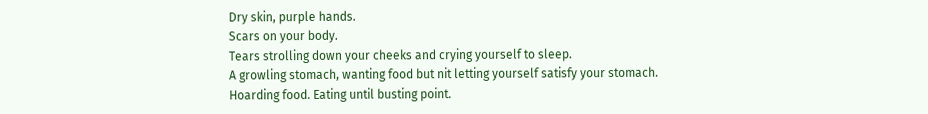Dry skin, purple hands.
Scars on your body.
Tears strolling down your cheeks and crying yourself to sleep.
A growling stomach, wanting food but nit letting yourself satisfy your stomach.
Hoarding food. Eating until busting point.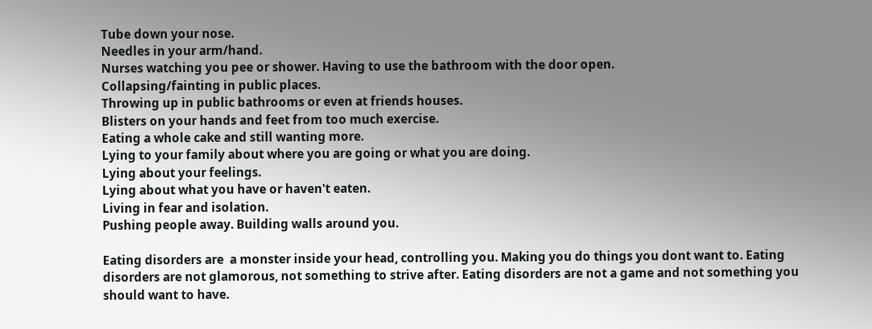Tube down your nose.
Needles in your arm/hand.
Nurses watching you pee or shower. Having to use the bathroom with the door open.
Collapsing/fainting in public places.
Throwing up in public bathrooms or even at friends houses.
Blisters on your hands and feet from too much exercise.
Eating a whole cake and still wanting more.
Lying to your family about where you are going or what you are doing.
Lying about your feelings.
Lying about what you have or haven't eaten.
Living in fear and isolation.
Pushing people away. Building walls around you.

Eating disorders are  a monster inside your head, controlling you. Making you do things you dont want to. Eating disorders are not glamorous, not something to strive after. Eating disorders are not a game and not something you should want to have.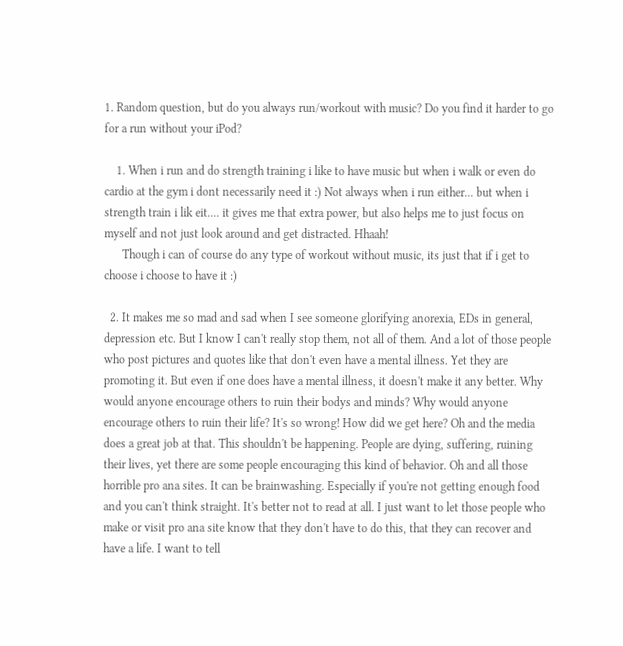1. Random question, but do you always run/workout with music? Do you find it harder to go for a run without your iPod?

    1. When i run and do strength training i like to have music but when i walk or even do cardio at the gym i dont necessarily need it :) Not always when i run either... but when i strength train i lik eit.... it gives me that extra power, but also helps me to just focus on myself and not just look around and get distracted. Hhaah!
      Though i can of course do any type of workout without music, its just that if i get to choose i choose to have it :)

  2. It makes me so mad and sad when I see someone glorifying anorexia, EDs in general, depression etc. But I know I can't really stop them, not all of them. And a lot of those people who post pictures and quotes like that don't even have a mental illness. Yet they are promoting it. But even if one does have a mental illness, it doesn't make it any better. Why would anyone encourage others to ruin their bodys and minds? Why would anyone encourage others to ruin their life? It's so wrong! How did we get here? Oh and the media does a great job at that. This shouldn't be happening. People are dying, suffering, ruining their lives, yet there are some people encouraging this kind of behavior. Oh and all those horrible pro ana sites. It can be brainwashing. Especially if you're not getting enough food and you can't think straight. It's better not to read at all. I just want to let those people who make or visit pro ana site know that they don't have to do this, that they can recover and have a life. I want to tell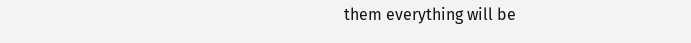them everything will be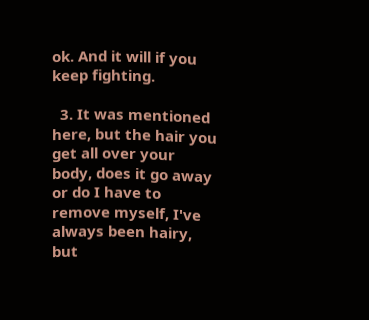ok. And it will if you keep fighting.

  3. It was mentioned here, but the hair you get all over your body, does it go away or do I have to remove myself, I've always been hairy, but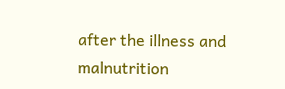after the illness and malnutrition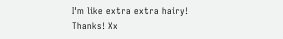I'm like extra extra hairy! Thanks! Xx